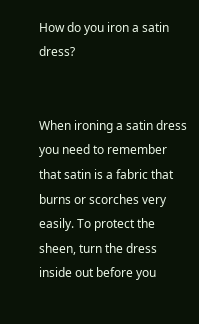How do you iron a satin dress?


When ironing a satin dress you need to remember that satin is a fabric that burns or scorches very easily. To protect the sheen, turn the dress inside out before you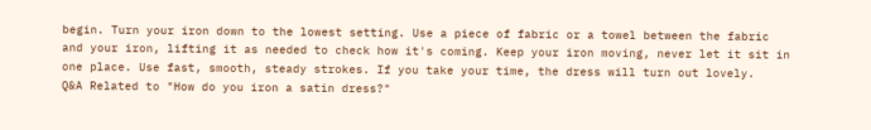begin. Turn your iron down to the lowest setting. Use a piece of fabric or a towel between the fabric and your iron, lifting it as needed to check how it's coming. Keep your iron moving, never let it sit in one place. Use fast, smooth, steady strokes. If you take your time, the dress will turn out lovely.
Q&A Related to "How do you iron a satin dress?"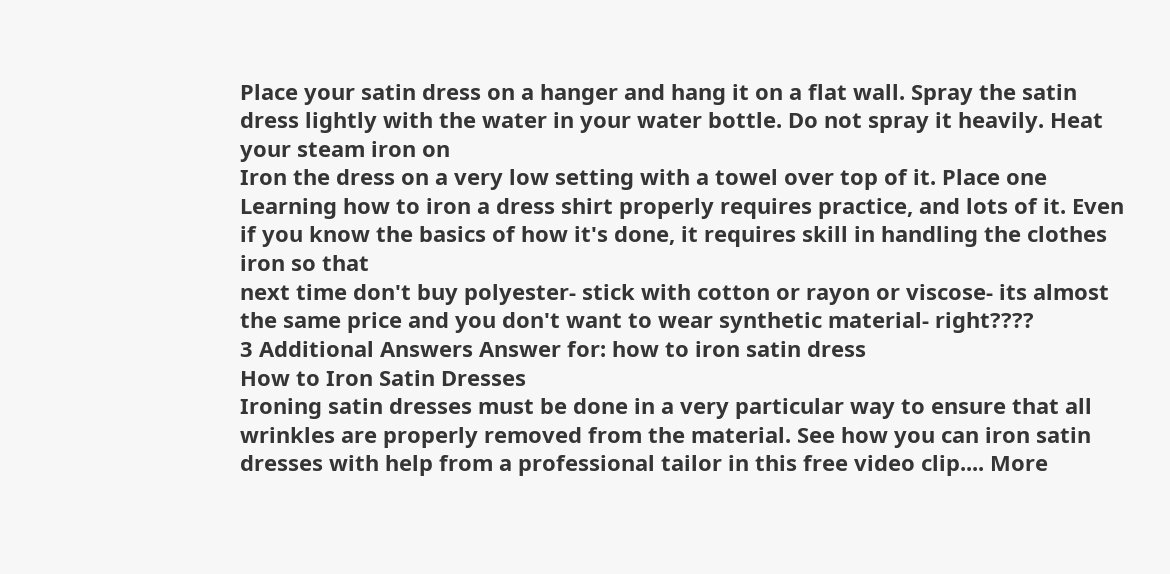Place your satin dress on a hanger and hang it on a flat wall. Spray the satin dress lightly with the water in your water bottle. Do not spray it heavily. Heat your steam iron on
Iron the dress on a very low setting with a towel over top of it. Place one
Learning how to iron a dress shirt properly requires practice, and lots of it. Even if you know the basics of how it's done, it requires skill in handling the clothes iron so that
next time don't buy polyester- stick with cotton or rayon or viscose- its almost the same price and you don't want to wear synthetic material- right????
3 Additional Answers Answer for: how to iron satin dress
How to Iron Satin Dresses
Ironing satin dresses must be done in a very particular way to ensure that all wrinkles are properly removed from the material. See how you can iron satin dresses with help from a professional tailor in this free video clip.... More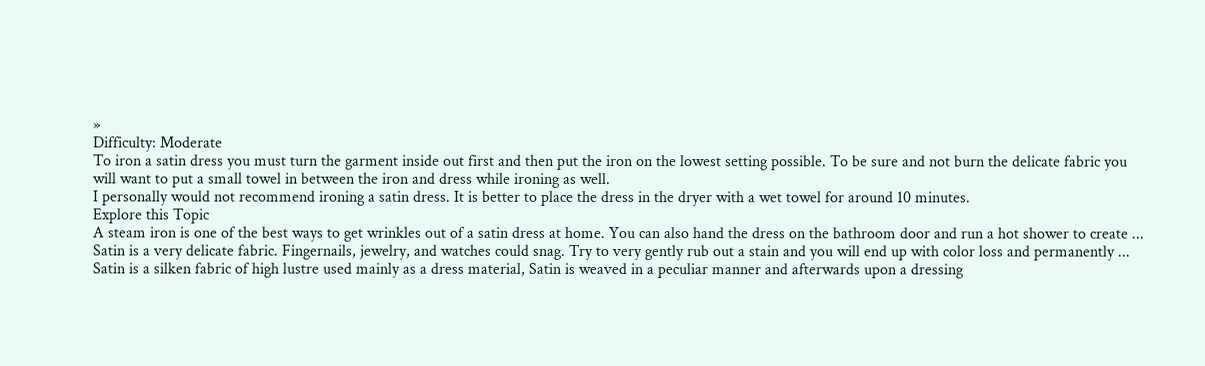»
Difficulty: Moderate
To iron a satin dress you must turn the garment inside out first and then put the iron on the lowest setting possible. To be sure and not burn the delicate fabric you will want to put a small towel in between the iron and dress while ironing as well.
I personally would not recommend ironing a satin dress. It is better to place the dress in the dryer with a wet towel for around 10 minutes.
Explore this Topic
A steam iron is one of the best ways to get wrinkles out of a satin dress at home. You can also hand the dress on the bathroom door and run a hot shower to create ...
Satin is a very delicate fabric. Fingernails, jewelry, and watches could snag. Try to very gently rub out a stain and you will end up with color loss and permanently ...
Satin is a silken fabric of high lustre used mainly as a dress material, Satin is weaved in a peculiar manner and afterwards upon a dressing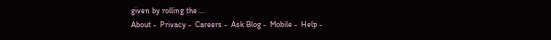given by rolling the ...
About -  Privacy -  Careers -  Ask Blog -  Mobile -  Help -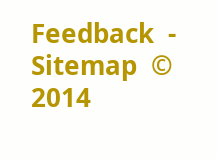Feedback  -  Sitemap  © 2014